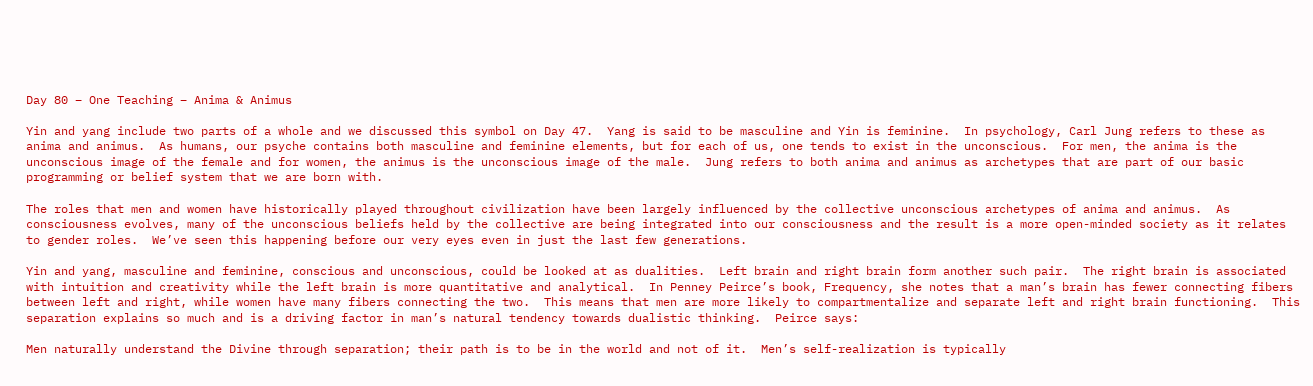Day 80 – One Teaching – Anima & Animus

Yin and yang include two parts of a whole and we discussed this symbol on Day 47.  Yang is said to be masculine and Yin is feminine.  In psychology, Carl Jung refers to these as anima and animus.  As humans, our psyche contains both masculine and feminine elements, but for each of us, one tends to exist in the unconscious.  For men, the anima is the unconscious image of the female and for women, the animus is the unconscious image of the male.  Jung refers to both anima and animus as archetypes that are part of our basic programming or belief system that we are born with.

The roles that men and women have historically played throughout civilization have been largely influenced by the collective unconscious archetypes of anima and animus.  As consciousness evolves, many of the unconscious beliefs held by the collective are being integrated into our consciousness and the result is a more open-minded society as it relates to gender roles.  We’ve seen this happening before our very eyes even in just the last few generations.

Yin and yang, masculine and feminine, conscious and unconscious, could be looked at as dualities.  Left brain and right brain form another such pair.  The right brain is associated with intuition and creativity while the left brain is more quantitative and analytical.  In Penney Peirce’s book, Frequency, she notes that a man’s brain has fewer connecting fibers between left and right, while women have many fibers connecting the two.  This means that men are more likely to compartmentalize and separate left and right brain functioning.  This separation explains so much and is a driving factor in man’s natural tendency towards dualistic thinking.  Peirce says:

Men naturally understand the Divine through separation; their path is to be in the world and not of it.  Men’s self-realization is typically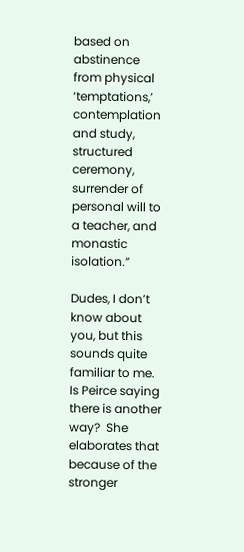based on abstinence from physical ‘temptations,’ contemplation and study, structured ceremony, surrender of personal will to a teacher, and monastic isolation.”

Dudes, I don’t know about you, but this sounds quite familiar to me.  Is Peirce saying there is another way?  She elaborates that because of the stronger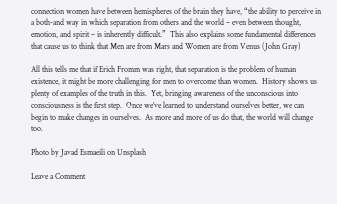connection women have between hemispheres of the brain they have, “the ability to perceive in a both-and way in which separation from others and the world – even between thought, emotion, and spirit – is inherently difficult.”  This also explains some fundamental differences that cause us to think that Men are from Mars and Women are from Venus (John Gray)

All this tells me that if Erich Fromm was right, that separation is the problem of human existence, it might be more challenging for men to overcome than women.  History shows us plenty of examples of the truth in this.  Yet, bringing awareness of the unconscious into consciousness is the first step.  Once we’ve learned to understand ourselves better, we can begin to make changes in ourselves.  As more and more of us do that, the world will change too.

Photo by Javad Esmaeili on Unsplash

Leave a Comment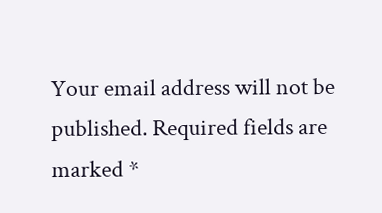Your email address will not be published. Required fields are marked *